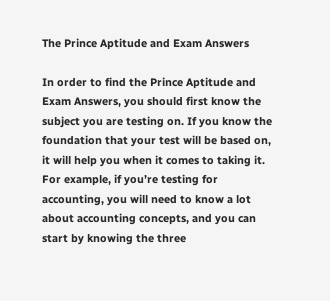The Prince Aptitude and Exam Answers

In order to find the Prince Aptitude and Exam Answers, you should first know the subject you are testing on. If you know the foundation that your test will be based on, it will help you when it comes to taking it. For example, if you’re testing for accounting, you will need to know a lot about accounting concepts, and you can start by knowing the three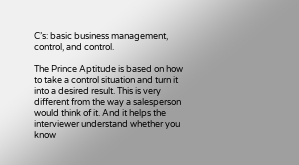C’s: basic business management, control, and control.

The Prince Aptitude is based on how to take a control situation and turn it into a desired result. This is very different from the way a salesperson would think of it. And it helps the interviewer understand whether you know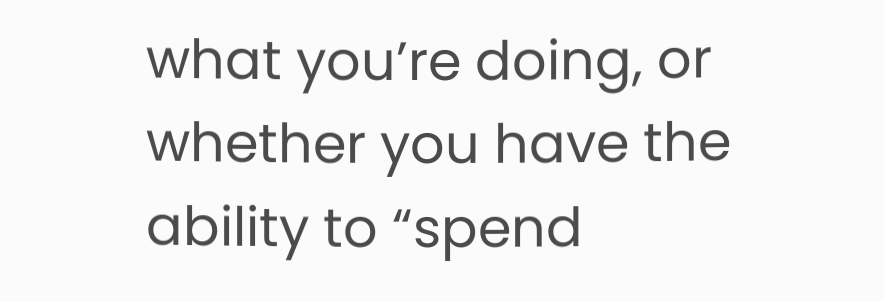what you’re doing, or whether you have the ability to “spend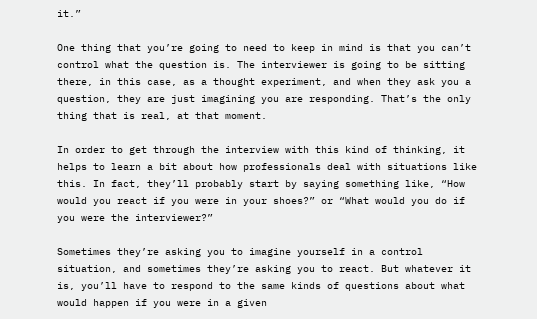it.”

One thing that you’re going to need to keep in mind is that you can’t control what the question is. The interviewer is going to be sitting there, in this case, as a thought experiment, and when they ask you a question, they are just imagining you are responding. That’s the only thing that is real, at that moment.

In order to get through the interview with this kind of thinking, it helps to learn a bit about how professionals deal with situations like this. In fact, they’ll probably start by saying something like, “How would you react if you were in your shoes?” or “What would you do if you were the interviewer?”

Sometimes they’re asking you to imagine yourself in a control situation, and sometimes they’re asking you to react. But whatever it is, you’ll have to respond to the same kinds of questions about what would happen if you were in a given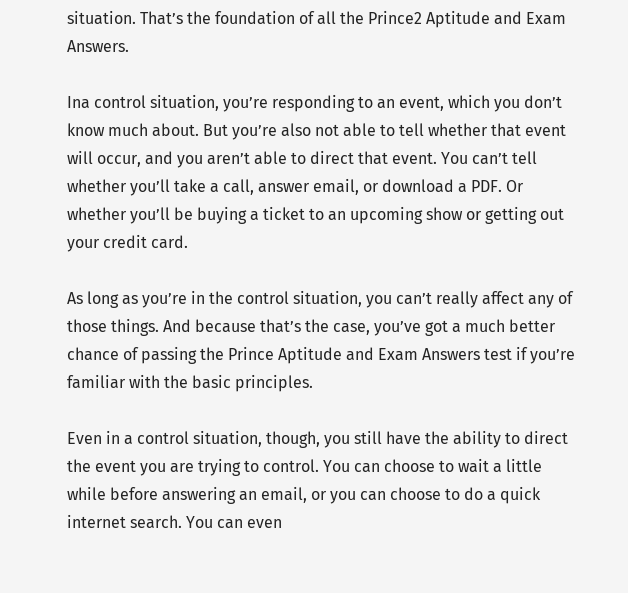situation. That’s the foundation of all the Prince2 Aptitude and Exam Answers.

Ina control situation, you’re responding to an event, which you don’t know much about. But you’re also not able to tell whether that event will occur, and you aren’t able to direct that event. You can’t tell whether you’ll take a call, answer email, or download a PDF. Or whether you’ll be buying a ticket to an upcoming show or getting out your credit card.

As long as you’re in the control situation, you can’t really affect any of those things. And because that’s the case, you’ve got a much better chance of passing the Prince Aptitude and Exam Answers test if you’re familiar with the basic principles.

Even in a control situation, though, you still have the ability to direct the event you are trying to control. You can choose to wait a little while before answering an email, or you can choose to do a quick internet search. You can even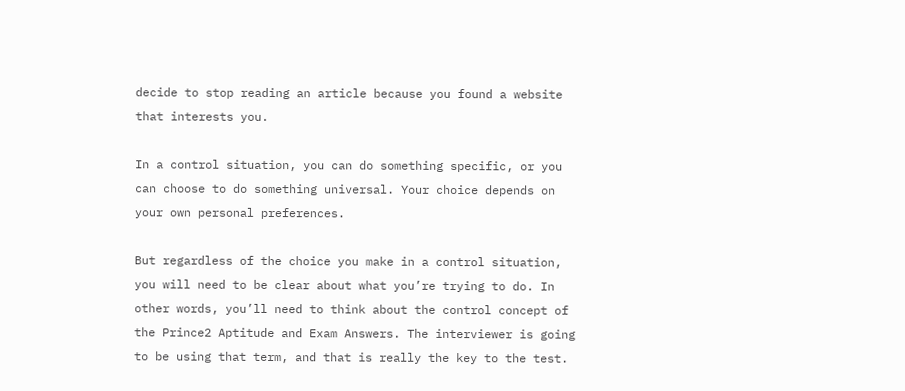decide to stop reading an article because you found a website that interests you.

In a control situation, you can do something specific, or you can choose to do something universal. Your choice depends on your own personal preferences.

But regardless of the choice you make in a control situation, you will need to be clear about what you’re trying to do. In other words, you’ll need to think about the control concept of the Prince2 Aptitude and Exam Answers. The interviewer is going to be using that term, and that is really the key to the test.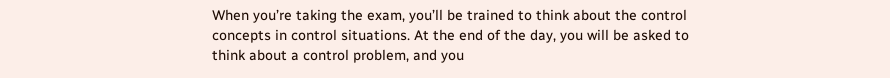When you’re taking the exam, you’ll be trained to think about the control concepts in control situations. At the end of the day, you will be asked to think about a control problem, and you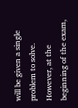will be given a single problem to solve. However, at the beginning of the exam,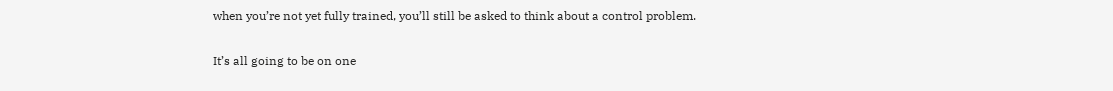when you’re not yet fully trained, you’ll still be asked to think about a control problem.

It’s all going to be on one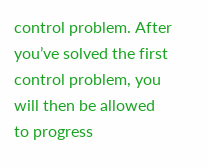control problem. After you’ve solved the first control problem, you will then be allowed to progress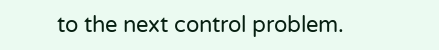to the next control problem.